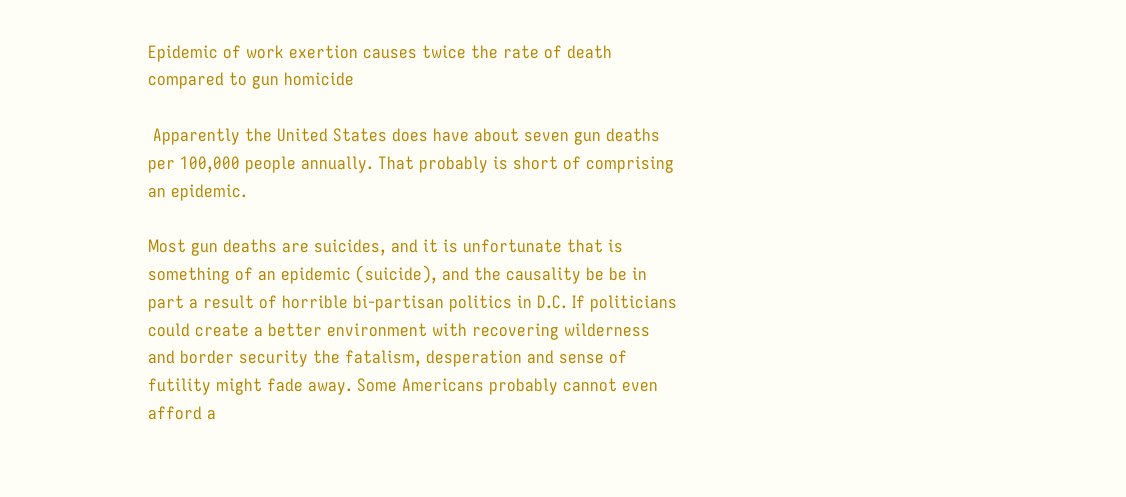Epidemic of work exertion causes twice the rate of death compared to gun homicide

 Apparently the United States does have about seven gun deaths per 100,000 people annually. That probably is short of comprising an epidemic.

Most gun deaths are suicides, and it is unfortunate that is something of an epidemic (suicide), and the causality be be in part a result of horrible bi-partisan politics in D.C. If politicians could create a better environment with recovering wilderness and border security the fatalism, desperation and sense of futility might fade away. Some Americans probably cannot even afford a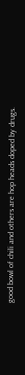good bowl of chili and others are hop heads doped by drugs.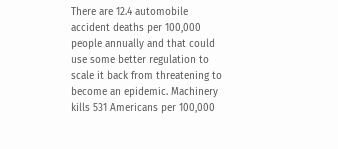There are 12.4 automobile accident deaths per 100,000 people annually and that could use some better regulation to scale it back from threatening to become an epidemic. Machinery kills 531 Americans per 100,000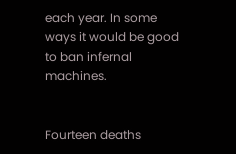each year. In some ways it would be good to ban infernal machines.


Fourteen deaths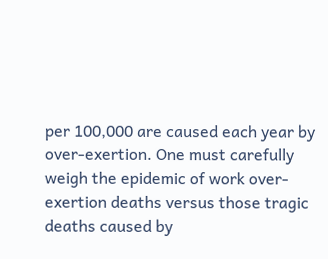per 100,000 are caused each year by over-exertion. One must carefully weigh the epidemic of work over-exertion deaths versus those tragic deaths caused by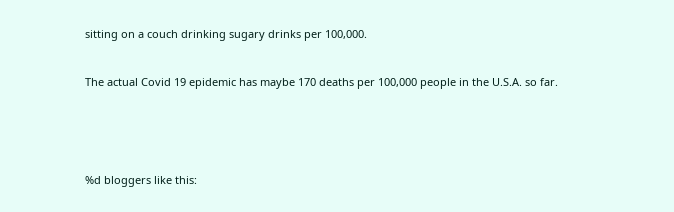sitting on a couch drinking sugary drinks per 100,000.


The actual Covid 19 epidemic has maybe 170 deaths per 100,000 people in the U.S.A. so far.





%d bloggers like this: